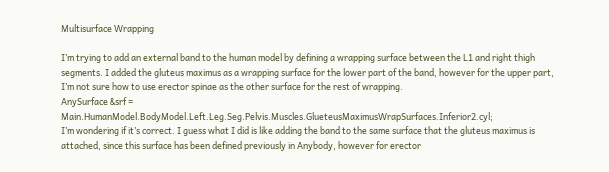Multisurface Wrapping

I’m trying to add an external band to the human model by defining a wrapping surface between the L1 and right thigh segments. I added the gluteus maximus as a wrapping surface for the lower part of the band, however for the upper part, I’m not sure how to use erector spinae as the other surface for the rest of wrapping.
AnySurface &srf = Main.HumanModel.BodyModel.Left.Leg.Seg.Pelvis.Muscles.GlueteusMaximusWrapSurfaces.Inferior2.cyl;
I’m wondering if it’s correct. I guess what I did is like adding the band to the same surface that the gluteus maximus is attached, since this surface has been defined previously in Anybody, however for erector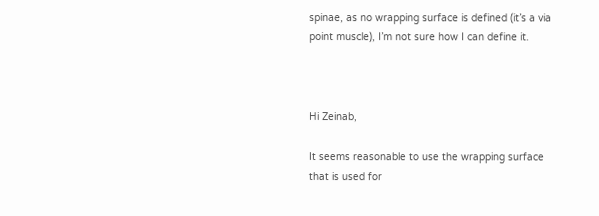spinae, as no wrapping surface is defined (it’s a via point muscle), I’m not sure how I can define it.



Hi Zeinab,

It seems reasonable to use the wrapping surface that is used for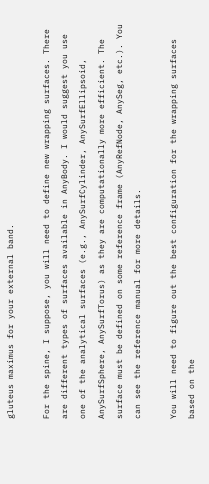gluteus maximus for your external band.

For the spine, I suppose, you will need to define new wrapping surfaces. There are different types of surfaces available in AnyBody. I would suggest you use one of the analytical surfaces (e.g., AnySurfCylinder, AnySurfEllipsoid, AnySurfSphere, AnySurfTorus) as they are computationally more efficient. The surface must be defined on some reference frame (AnyRefNode, AnySeg, etc.). You can see the reference manual for more details.

You will need to figure out the best configuration for the wrapping surfaces based on the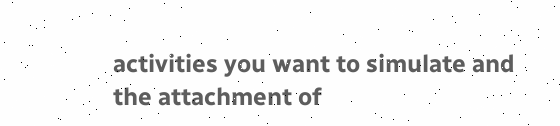activities you want to simulate and the attachment of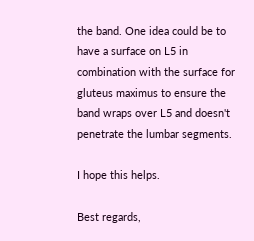the band. One idea could be to have a surface on L5 in combination with the surface for gluteus maximus to ensure the band wraps over L5 and doesn't penetrate the lumbar segments.

I hope this helps.

Best regards,